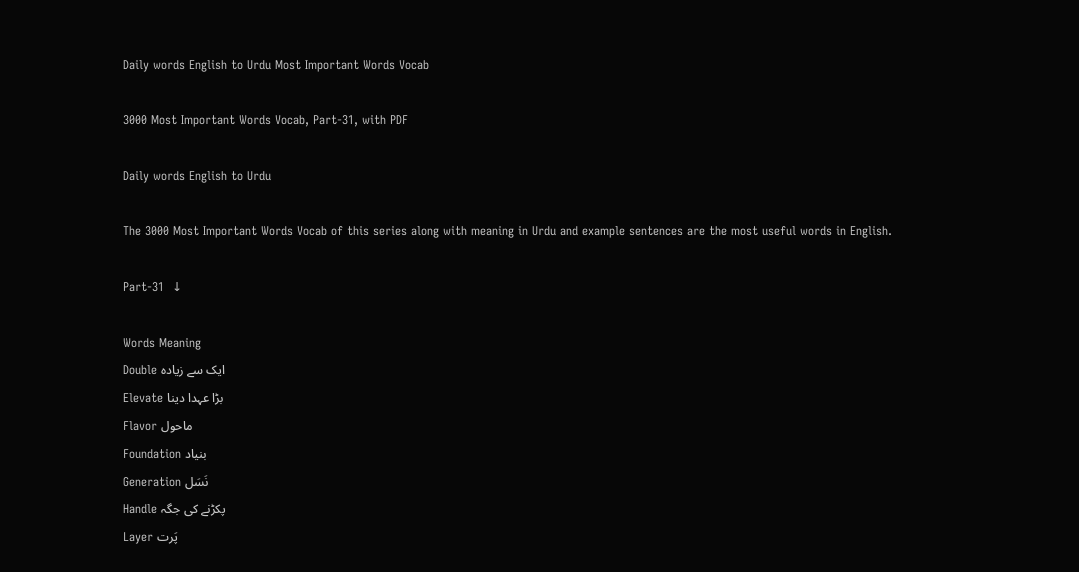Daily words English to Urdu Most Important Words Vocab

3000 Most Important Words Vocab, Part-31, with PDF

Daily words English to Urdu

The 3000 Most Important Words Vocab of this series along with meaning in Urdu and example sentences are the most useful words in English.

Part-31  ↓

Words Meaning
Double ایک سے زیادہ
Elevate بڑا عہدا دینا
Flavor ماحول
Foundation بنیاد
Generation نَسَل
Handle پکڑنے کی جگہ
Layer پَرت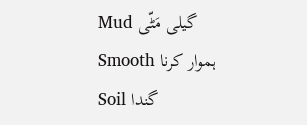Mud گیلی مَٹّی
Smooth ہموار کرنا
Soil گندا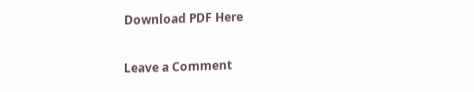Download PDF Here

Leave a Comment